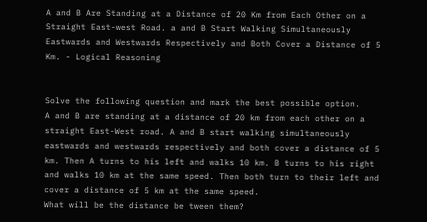A and B Are Standing at a Distance of 20 Km from Each Other on a Straight East-west Road. a and B Start Walking Simultaneously Eastwards and Westwards Respectively and Both Cover a Distance of 5 Km. - Logical Reasoning


Solve the following question and mark the best possible option.
A and B are standing at a distance of 20 km from each other on a straight East-West road. A and B start walking simultaneously eastwards and westwards respectively and both cover a distance of 5 km. Then A turns to his left and walks 10 km. B turns to his right and walks 10 km at the same speed. Then both turn to their left and cover a distance of 5 km at the same speed.
What will be the distance be tween them?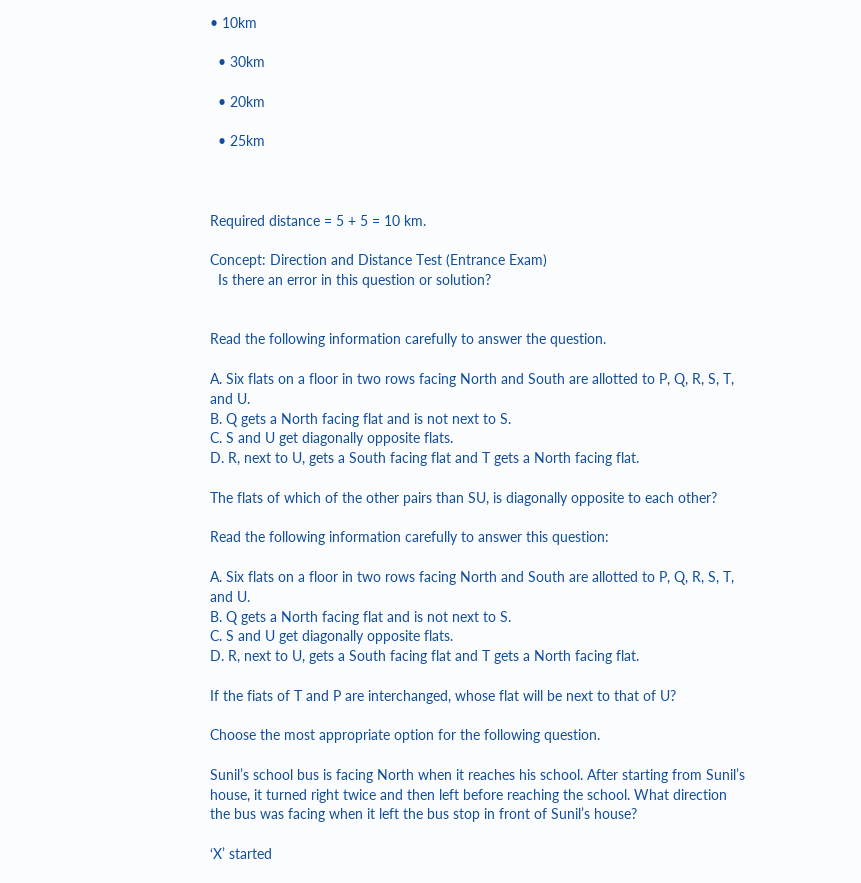• 10km

  • 30km

  • 20km

  • 25km



Required distance = 5 + 5 = 10 km.

Concept: Direction and Distance Test (Entrance Exam)
  Is there an error in this question or solution?


Read the following information carefully to answer the question.

A. Six flats on a floor in two rows facing North and South are allotted to P, Q, R, S, T, and U.
B. Q gets a North facing flat and is not next to S.
C. S and U get diagonally opposite flats.
D. R, next to U, gets a South facing flat and T gets a North facing flat.

The flats of which of the other pairs than SU, is diagonally opposite to each other?

Read the following information carefully to answer this question:

A. Six flats on a floor in two rows facing North and South are allotted to P, Q, R, S, T, and U.
B. Q gets a North facing flat and is not next to S.
C. S and U get diagonally opposite flats.
D. R, next to U, gets a South facing flat and T gets a North facing flat.

If the fiats of T and P are interchanged, whose flat will be next to that of U?

Choose the most appropriate option for the following question.

Sunil’s school bus is facing North when it reaches his school. After starting from Sunil’s house, it turned right twice and then left before reaching the school. What direction the bus was facing when it left the bus stop in front of Sunil’s house?

‘X’ started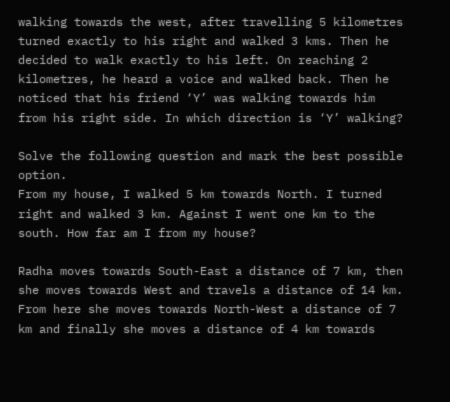walking towards the west, after travelling 5 kilometres turned exactly to his right and walked 3 kms. Then he decided to walk exactly to his left. On reaching 2 kilometres, he heard a voice and walked back. Then he noticed that his friend ‘Y’ was walking towards him from his right side. In which direction is ‘Y’ walking?

Solve the following question and mark the best possible option.
From my house, I walked 5 km towards North. I turned right and walked 3 km. Against I went one km to the south. How far am I from my house?

Radha moves towards South-East a distance of 7 km, then she moves towards West and travels a distance of 14 km. From here she moves towards North-West a distance of 7 km and finally she moves a distance of 4 km towards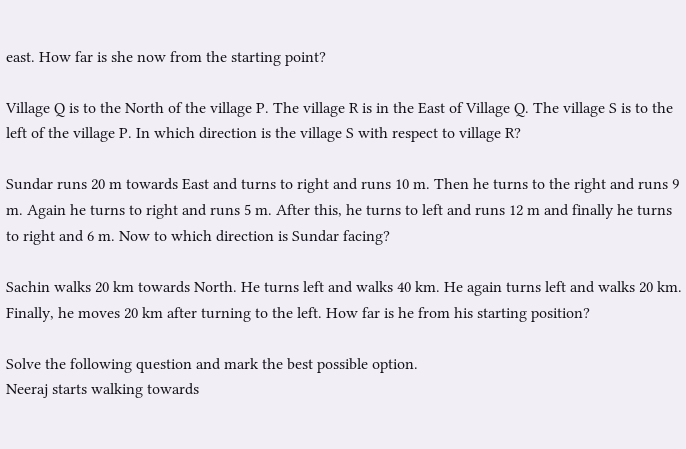east. How far is she now from the starting point?

Village Q is to the North of the village P. The village R is in the East of Village Q. The village S is to the left of the village P. In which direction is the village S with respect to village R?

Sundar runs 20 m towards East and turns to right and runs 10 m. Then he turns to the right and runs 9 m. Again he turns to right and runs 5 m. After this, he turns to left and runs 12 m and finally he turns to right and 6 m. Now to which direction is Sundar facing?

Sachin walks 20 km towards North. He turns left and walks 40 km. He again turns left and walks 20 km. Finally, he moves 20 km after turning to the left. How far is he from his starting position?

Solve the following question and mark the best possible option.
Neeraj starts walking towards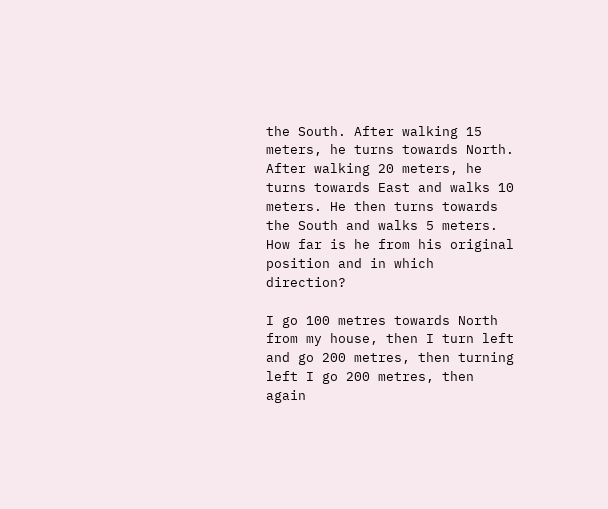the South. After walking 15 meters, he turns towards North. After walking 20 meters, he turns towards East and walks 10 meters. He then turns towards the South and walks 5 meters. How far is he from his original position and in which direction?

I go 100 metres towards North from my house, then I turn left and go 200 metres, then turning left I go 200 metres, then again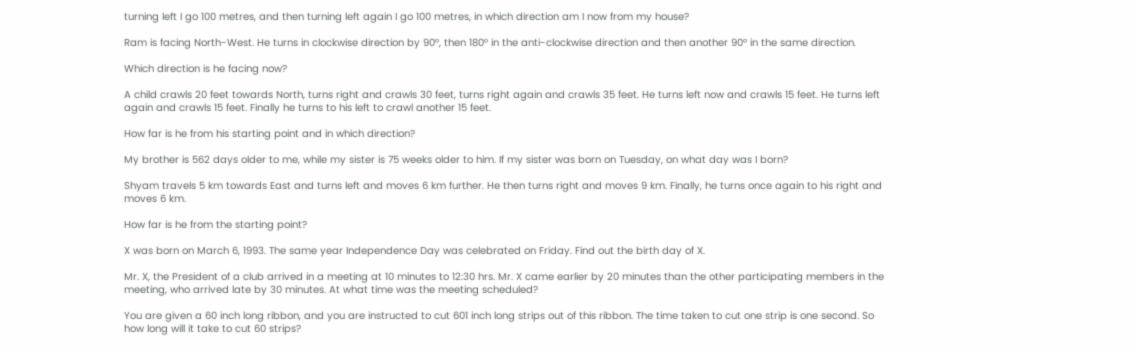turning left I go 100 metres, and then turning left again I go 100 metres, in which direction am I now from my house?

Ram is facing North-West. He turns in clockwise direction by 90°, then 180° in the anti-clockwise direction and then another 90° in the same direction.

Which direction is he facing now?

A child crawls 20 feet towards North, turns right and crawls 30 feet, turns right again and crawls 35 feet. He turns left now and crawls 15 feet. He turns left again and crawls 15 feet. Finally he turns to his left to crawl another 15 feet.

How far is he from his starting point and in which direction?

My brother is 562 days older to me, while my sister is 75 weeks older to him. If my sister was born on Tuesday, on what day was I born?

Shyam travels 5 km towards East and turns left and moves 6 km further. He then turns right and moves 9 km. Finally, he turns once again to his right and moves 6 km.

How far is he from the starting point?

X was born on March 6, 1993. The same year Independence Day was celebrated on Friday. Find out the birth day of X.

Mr. X, the President of a club arrived in a meeting at 10 minutes to 12:30 hrs. Mr. X came earlier by 20 minutes than the other participating members in the meeting, who arrived late by 30 minutes. At what time was the meeting scheduled?

You are given a 60 inch long ribbon, and you are instructed to cut 601 inch long strips out of this ribbon. The time taken to cut one strip is one second. So how long will it take to cut 60 strips?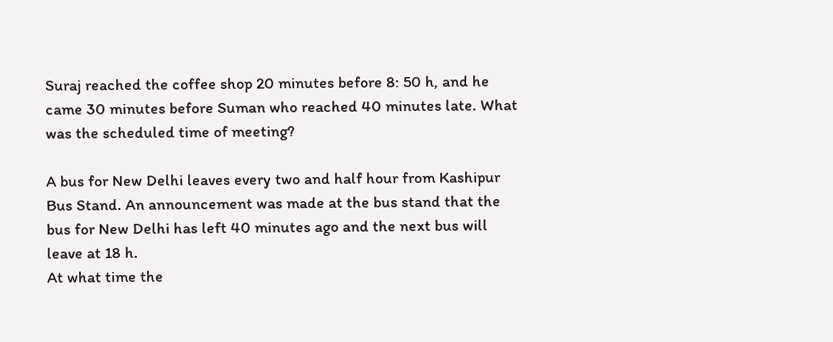Suraj reached the coffee shop 20 minutes before 8: 50 h, and he came 30 minutes before Suman who reached 40 minutes late. What was the scheduled time of meeting?

A bus for New Delhi leaves every two and half hour from Kashipur Bus Stand. An announcement was made at the bus stand that the bus for New Delhi has left 40 minutes ago and the next bus will leave at 18 h.
At what time the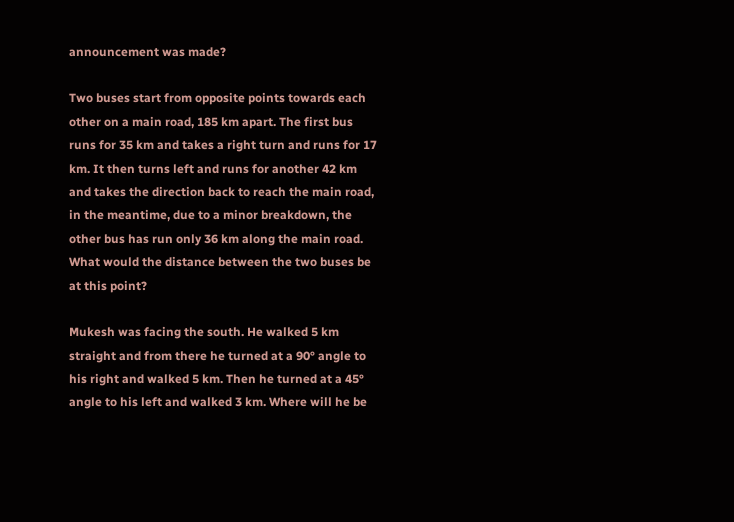announcement was made?

Two buses start from opposite points towards each other on a main road, 185 km apart. The first bus runs for 35 km and takes a right turn and runs for 17 km. It then turns left and runs for another 42 km and takes the direction back to reach the main road, in the meantime, due to a minor breakdown, the other bus has run only 36 km along the main road. What would the distance between the two buses be at this point?

Mukesh was facing the south. He walked 5 km straight and from there he turned at a 90° angle to his right and walked 5 km. Then he turned at a 45° angle to his left and walked 3 km. Where will he be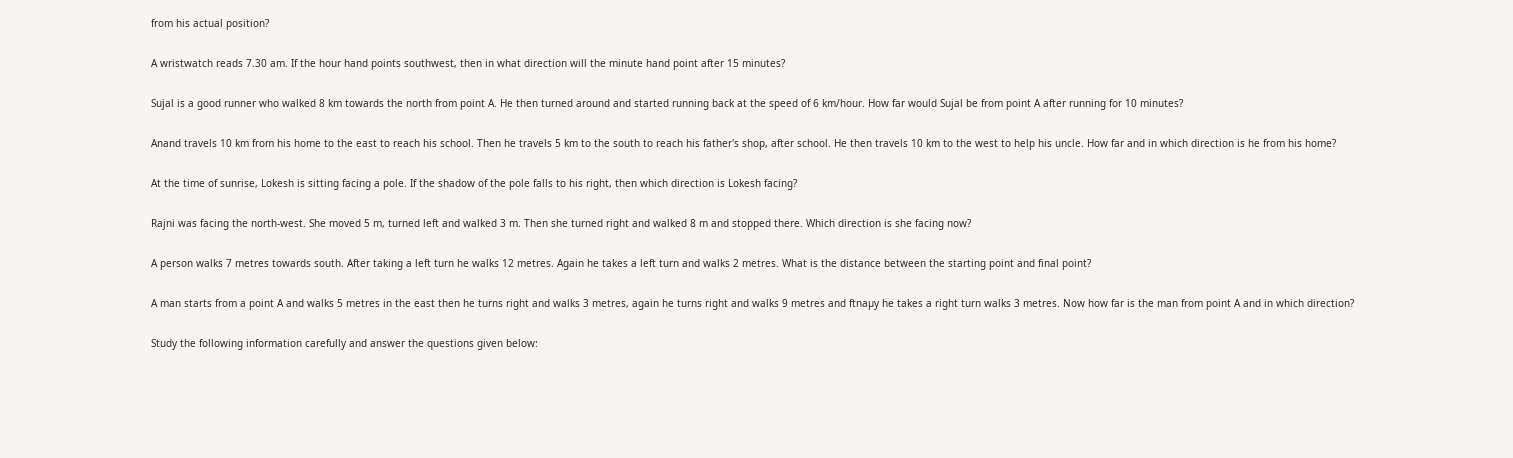from his actual position?

A wristwatch reads 7.30 am. If the hour hand points southwest, then in what direction will the minute hand point after 15 minutes?

Sujal is a good runner who walked 8 km towards the north from point A. He then turned around and started running back at the speed of 6 km/hour. How far would Sujal be from point A after running for 10 minutes?

Anand travels 10 km from his home to the east to reach his school. Then he travels 5 km to the south to reach his father's shop, after school. He then travels 10 km to the west to help his uncle. How far and in which direction is he from his home?

At the time of sunrise, Lokesh is sitting facing a pole. If the shadow of the pole falls to his right, then which direction is Lokesh facing?

Rajni was facing the north-west. She moved 5 m, turned left and walked 3 m. Then she turned right and walked 8 m and stopped there. Which direction is she facing now?

A person walks 7 metres towards south. After taking a left turn he walks 12 metres. Again he takes a left turn and walks 2 metres. What is the distance between the starting point and final point?

A man starts from a point A and walks 5 metres in the east then he turns right and walks 3 metres, again he turns right and walks 9 metres and ftnaµy he takes a right turn walks 3 metres. Now how far is the man from point A and in which direction?

Study the following information carefully and answer the questions given below: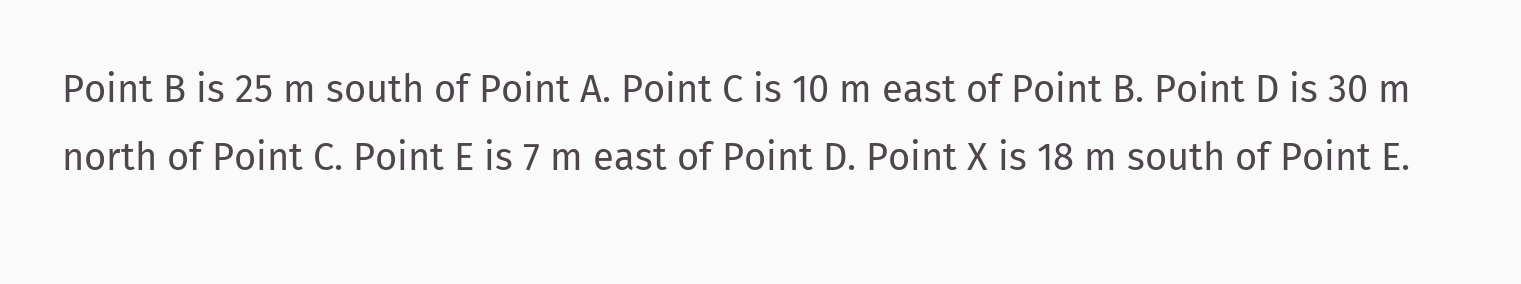Point B is 25 m south of Point A. Point C is 10 m east of Point B. Point D is 30 m north of Point C. Point E is 7 m east of Point D. Point X is 18 m south of Point E.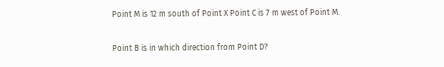Point M is 12 m south of Point X Point C is 7 m west of Point M.

Point B is in which direction from Point D?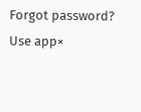Forgot password?
Use app×